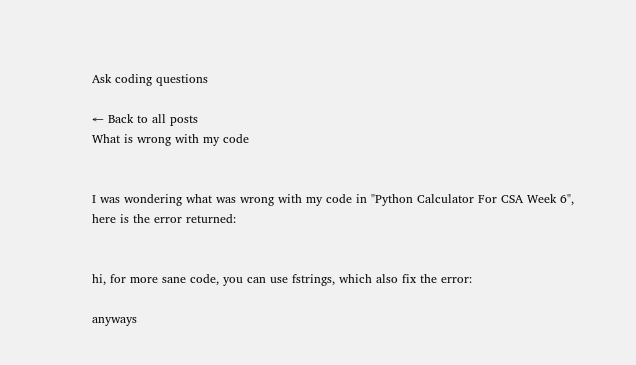Ask coding questions

← Back to all posts
What is wrong with my code


I was wondering what was wrong with my code in "Python Calculator For CSA Week 6", here is the error returned:


hi, for more sane code, you can use fstrings, which also fix the error:

anyways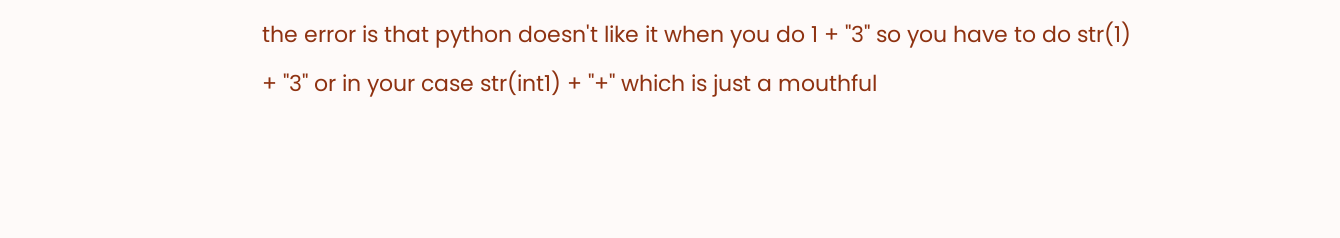the error is that python doesn't like it when you do 1 + "3" so you have to do str(1) + "3" or in your case str(int1) + "+" which is just a mouthful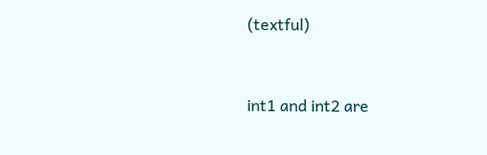(textful)


int1 and int2 are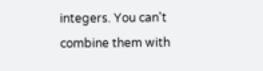integers. You can't combine them with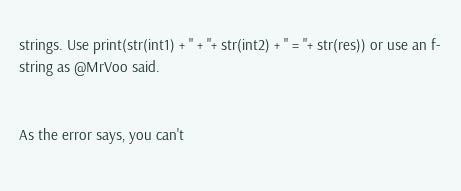strings. Use print(str(int1) + " + "+ str(int2) + " = "+ str(res)) or use an f-string as @MrVoo said.


As the error says, you can't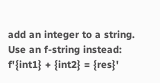add an integer to a string. Use an f-string instead: f'{int1} + {int2} = {res}'